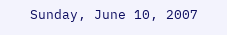Sunday, June 10, 2007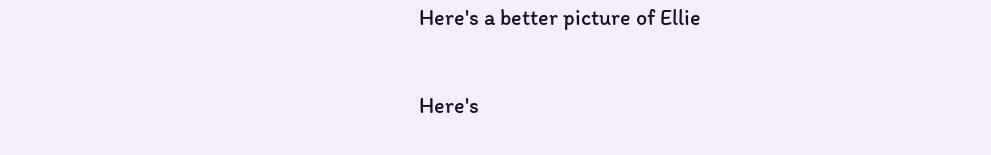Here's a better picture of Ellie

Here's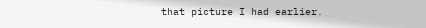that picture I had earlier.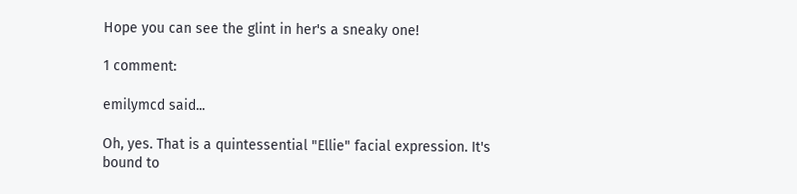Hope you can see the glint in her's a sneaky one!

1 comment:

emilymcd said...

Oh, yes. That is a quintessential "Ellie" facial expression. It's bound to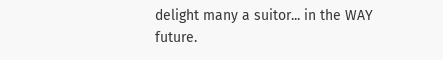delight many a suitor... in the WAY future.